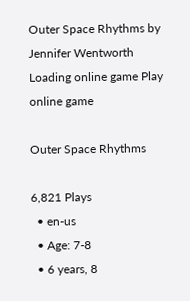Outer Space Rhythms by Jennifer Wentworth
Loading online game Play online game

Outer Space Rhythms

6,821 Plays
  • en-us
  • Age: 7-8
  • 6 years, 8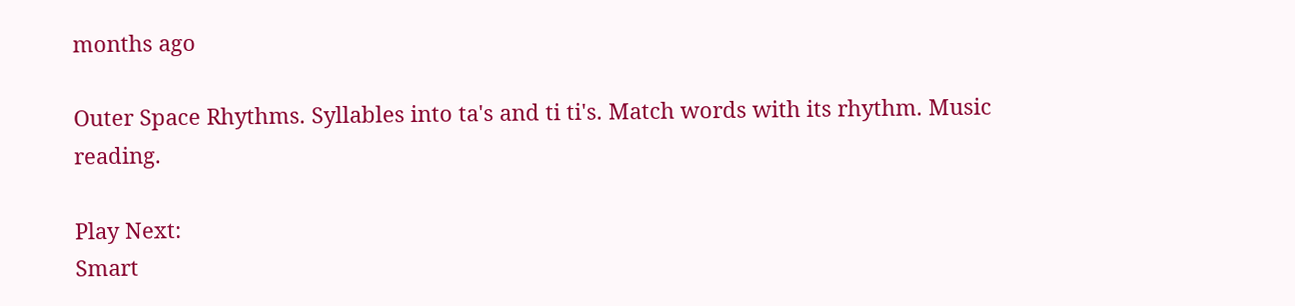months ago

Outer Space Rhythms. Syllables into ta's and ti ti's. Match words with its rhythm. Music reading.

Play Next:
Smart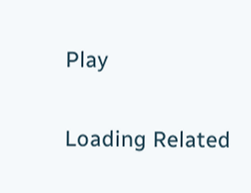Play

Loading Related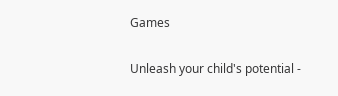Games

Unleash your child's potential -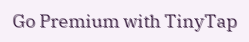Go Premium with TinyTap